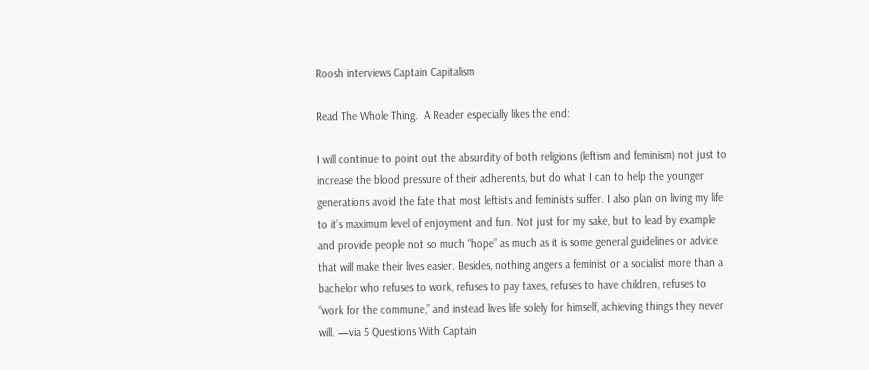Roosh interviews Captain Capitalism

Read The Whole Thing.  A Reader especially likes the end:

I will continue to point out the absurdity of both religions (leftism and feminism) not just to increase the blood pressure of their adherents, but do what I can to help the younger generations avoid the fate that most leftists and feminists suffer. I also plan on living my life to it’s maximum level of enjoyment and fun. Not just for my sake, but to lead by example and provide people not so much “hope” as much as it is some general guidelines or advice that will make their lives easier. Besides, nothing angers a feminist or a socialist more than a bachelor who refuses to work, refuses to pay taxes, refuses to have children, refuses to “work for the commune,” and instead lives life solely for himself, achieving things they never will. —via 5 Questions With Captain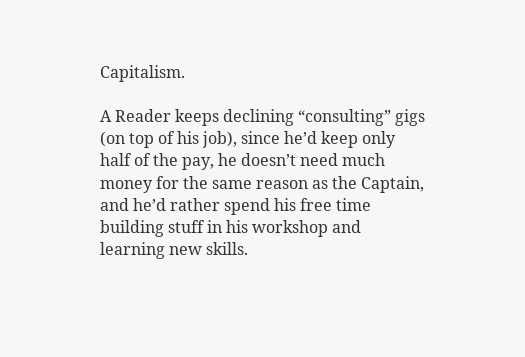Capitalism.

A Reader keeps declining “consulting” gigs (on top of his job), since he’d keep only half of the pay, he doesn’t need much money for the same reason as the Captain, and he’d rather spend his free time building stuff in his workshop and learning new skills.